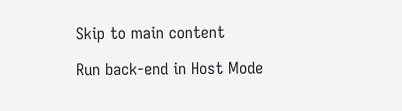Skip to main content

Run back-end in Host Mode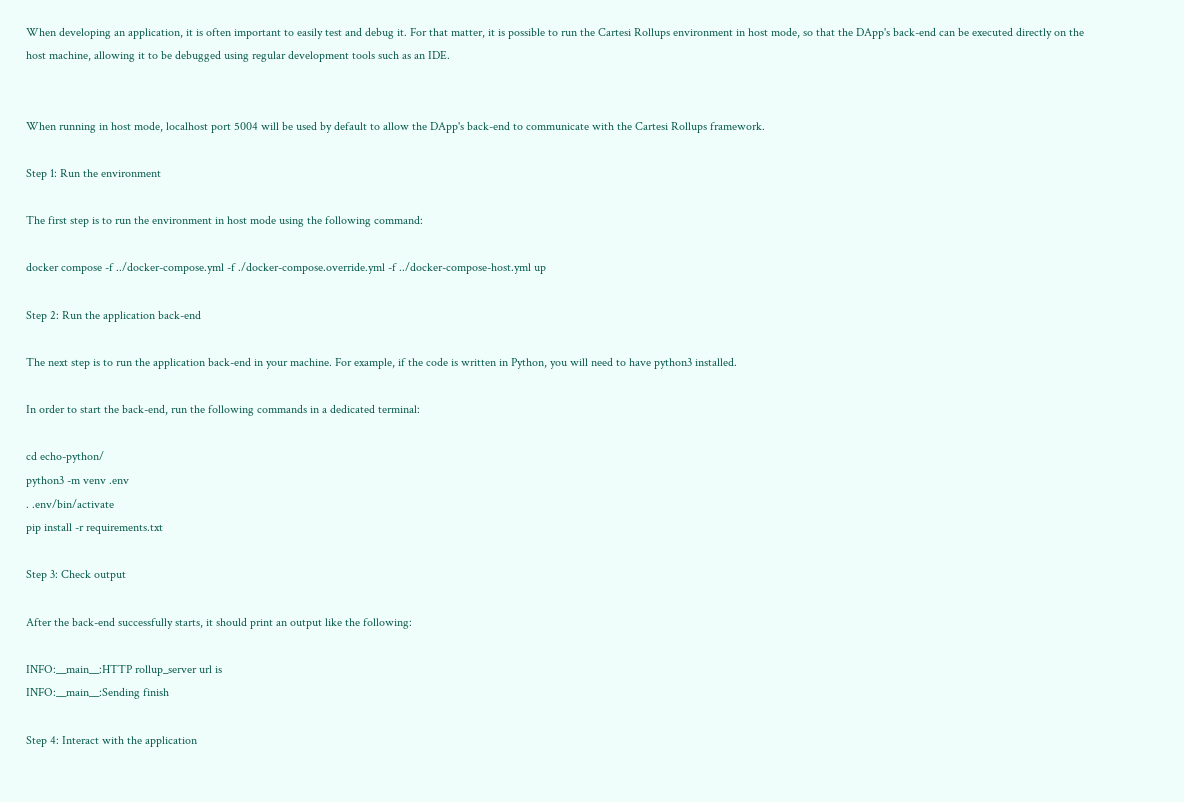When developing an application, it is often important to easily test and debug it. For that matter, it is possible to run the Cartesi Rollups environment in host mode, so that the DApp's back-end can be executed directly on the host machine, allowing it to be debugged using regular development tools such as an IDE.


When running in host mode, localhost port 5004 will be used by default to allow the DApp's back-end to communicate with the Cartesi Rollups framework.

Step 1: Run the environment

The first step is to run the environment in host mode using the following command:

docker compose -f ../docker-compose.yml -f ./docker-compose.override.yml -f ../docker-compose-host.yml up

Step 2: Run the application back-end

The next step is to run the application back-end in your machine. For example, if the code is written in Python, you will need to have python3 installed.

In order to start the back-end, run the following commands in a dedicated terminal:

cd echo-python/
python3 -m venv .env
. .env/bin/activate
pip install -r requirements.txt

Step 3: Check output

After the back-end successfully starts, it should print an output like the following:

INFO:__main__:HTTP rollup_server url is
INFO:__main__:Sending finish

Step 4: Interact with the application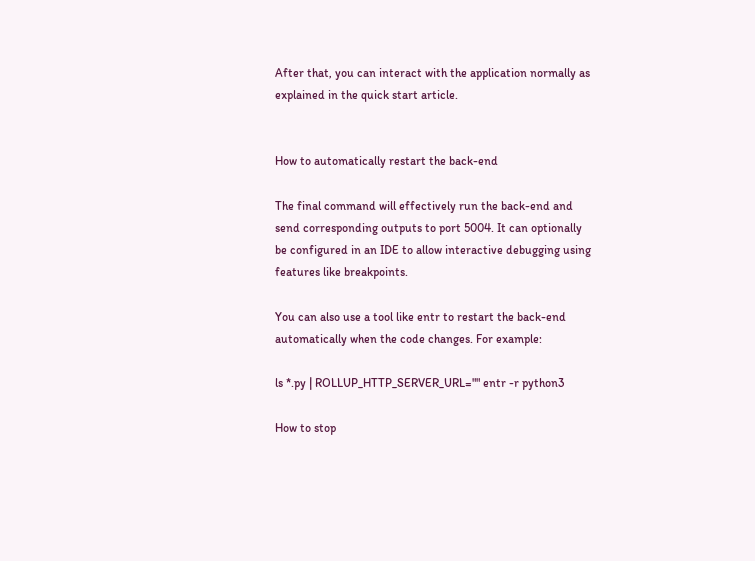After that, you can interact with the application normally as explained in the quick start article.


How to automatically restart the back-end

The final command will effectively run the back-end and send corresponding outputs to port 5004. It can optionally be configured in an IDE to allow interactive debugging using features like breakpoints.

You can also use a tool like entr to restart the back-end automatically when the code changes. For example:

ls *.py | ROLLUP_HTTP_SERVER_URL="" entr -r python3

How to stop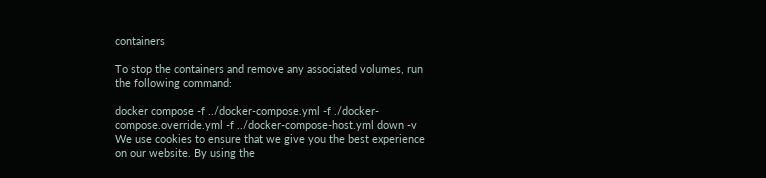containers

To stop the containers and remove any associated volumes, run the following command:

docker compose -f ../docker-compose.yml -f ./docker-compose.override.yml -f ../docker-compose-host.yml down -v
We use cookies to ensure that we give you the best experience on our website. By using the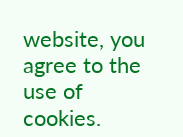website, you agree to the use of cookies.